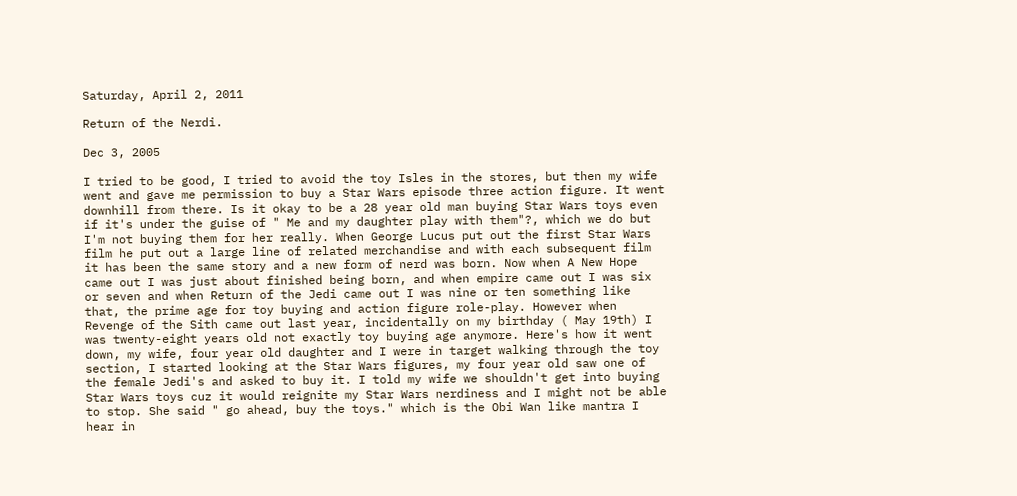Saturday, April 2, 2011

Return of the Nerdi.

Dec 3, 2005

I tried to be good, I tried to avoid the toy Isles in the stores, but then my wife went and gave me permission to buy a Star Wars episode three action figure. It went downhill from there. Is it okay to be a 28 year old man buying Star Wars toys even if it's under the guise of " Me and my daughter play with them"?, which we do but I'm not buying them for her really. When George Lucus put out the first Star Wars film he put out a large line of related merchandise and with each subsequent film it has been the same story and a new form of nerd was born. Now when A New Hope came out I was just about finished being born, and when empire came out I was six or seven and when Return of the Jedi came out I was nine or ten something like that, the prime age for toy buying and action figure role-play. However when Revenge of the Sith came out last year, incidentally on my birthday ( May 19th) I was twenty-eight years old not exactly toy buying age anymore. Here's how it went down, my wife, four year old daughter and I were in target walking through the toy section, I started looking at the Star Wars figures, my four year old saw one of the female Jedi's and asked to buy it. I told my wife we shouldn't get into buying Star Wars toys cuz it would reignite my Star Wars nerdiness and I might not be able to stop. She said " go ahead, buy the toys." which is the Obi Wan like mantra I hear in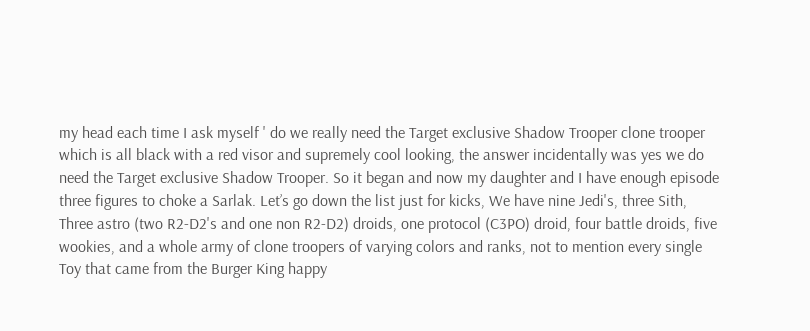my head each time I ask myself ' do we really need the Target exclusive Shadow Trooper clone trooper which is all black with a red visor and supremely cool looking, the answer incidentally was yes we do need the Target exclusive Shadow Trooper. So it began and now my daughter and I have enough episode three figures to choke a Sarlak. Let’s go down the list just for kicks, We have nine Jedi's, three Sith, Three astro (two R2-D2's and one non R2-D2) droids, one protocol (C3PO) droid, four battle droids, five wookies, and a whole army of clone troopers of varying colors and ranks, not to mention every single Toy that came from the Burger King happy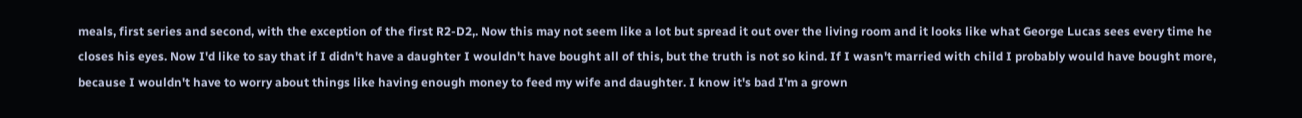meals, first series and second, with the exception of the first R2-D2,. Now this may not seem like a lot but spread it out over the living room and it looks like what George Lucas sees every time he closes his eyes. Now I'd like to say that if I didn't have a daughter I wouldn't have bought all of this, but the truth is not so kind. If I wasn't married with child I probably would have bought more, because I wouldn't have to worry about things like having enough money to feed my wife and daughter. I know it's bad I'm a grown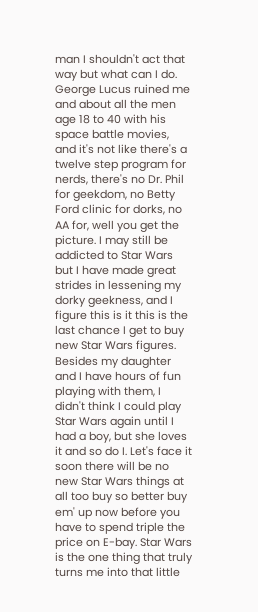man I shouldn't act that way but what can I do. George Lucus ruined me and about all the men age 18 to 40 with his space battle movies, and it's not like there's a twelve step program for nerds, there's no Dr. Phil for geekdom, no Betty Ford clinic for dorks, no AA for, well you get the picture. I may still be addicted to Star Wars but I have made great strides in lessening my dorky geekness, and I figure this is it this is the last chance I get to buy new Star Wars figures. Besides my daughter and I have hours of fun playing with them, I didn't think I could play Star Wars again until I had a boy, but she loves it and so do I. Let's face it soon there will be no new Star Wars things at all too buy so better buy em' up now before you have to spend triple the price on E-bay. Star Wars is the one thing that truly turns me into that little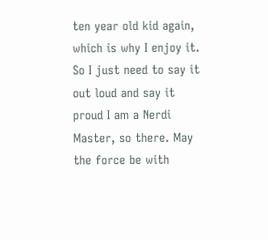ten year old kid again, which is why I enjoy it. So I just need to say it out loud and say it proud I am a Nerdi Master, so there. May the force be with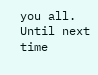you all. Until next time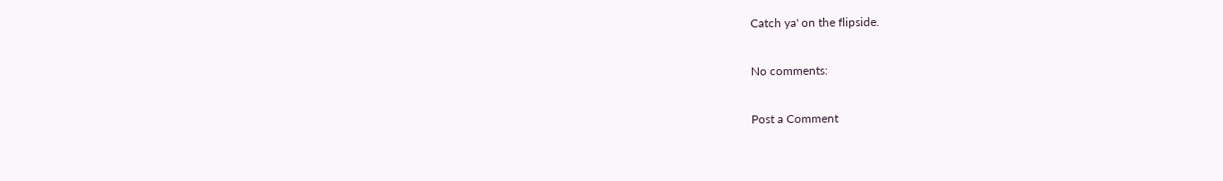Catch ya' on the flipside.

No comments:

Post a Comment